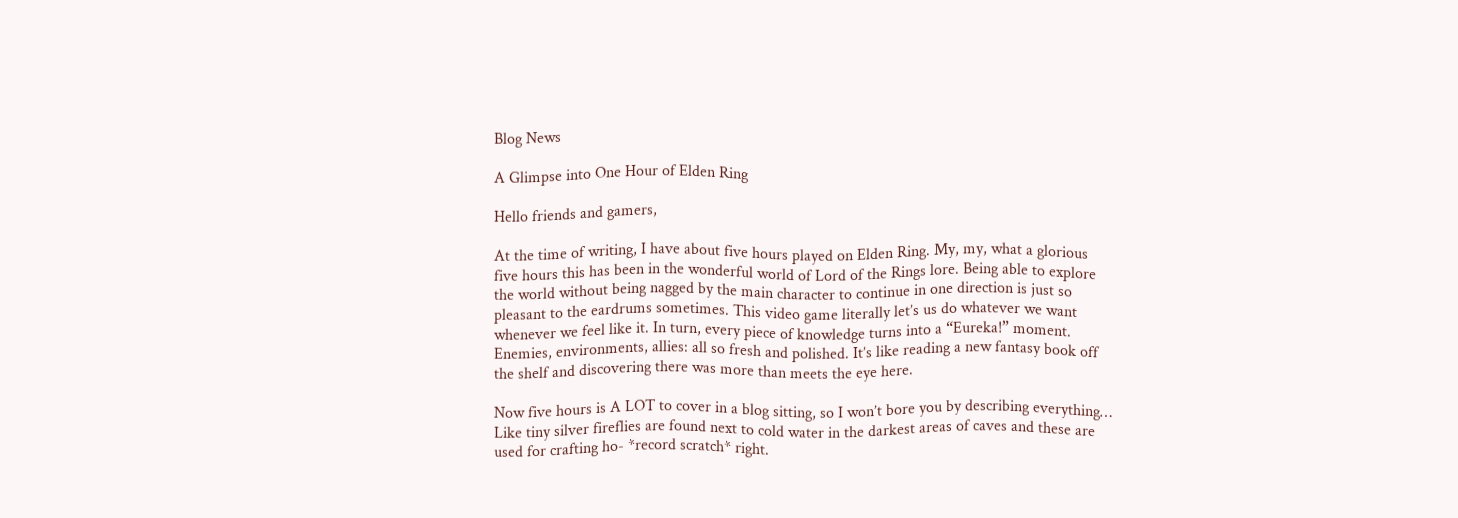Blog News

A Glimpse into One Hour of Elden Ring

Hello friends and gamers,

At the time of writing, I have about five hours played on Elden Ring. My, my, what a glorious five hours this has been in the wonderful world of Lord of the Rings lore. Being able to explore the world without being nagged by the main character to continue in one direction is just so pleasant to the eardrums sometimes. This video game literally let’s us do whatever we want whenever we feel like it. In turn, every piece of knowledge turns into a “Eureka!” moment. Enemies, environments, allies: all so fresh and polished. It’s like reading a new fantasy book off the shelf and discovering there was more than meets the eye here.

Now five hours is A LOT to cover in a blog sitting, so I won’t bore you by describing everything… Like tiny silver fireflies are found next to cold water in the darkest areas of caves and these are used for crafting ho- *record scratch* right.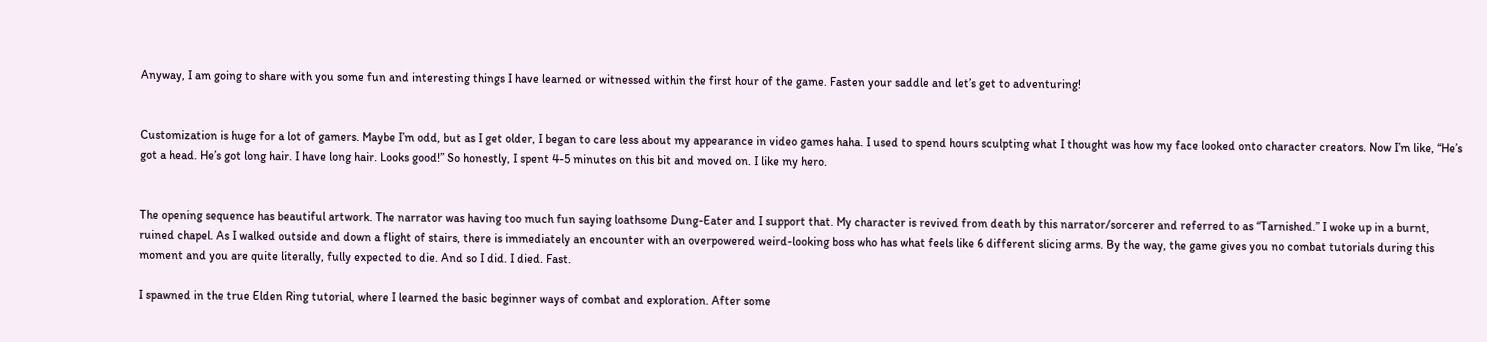Anyway, I am going to share with you some fun and interesting things I have learned or witnessed within the first hour of the game. Fasten your saddle and let’s get to adventuring!


Customization is huge for a lot of gamers. Maybe I’m odd, but as I get older, I began to care less about my appearance in video games haha. I used to spend hours sculpting what I thought was how my face looked onto character creators. Now I’m like, “He’s got a head. He’s got long hair. I have long hair. Looks good!” So honestly, I spent 4-5 minutes on this bit and moved on. I like my hero.


The opening sequence has beautiful artwork. The narrator was having too much fun saying loathsome Dung-Eater and I support that. My character is revived from death by this narrator/sorcerer and referred to as “Tarnished.” I woke up in a burnt, ruined chapel. As I walked outside and down a flight of stairs, there is immediately an encounter with an overpowered weird-looking boss who has what feels like 6 different slicing arms. By the way, the game gives you no combat tutorials during this moment and you are quite literally, fully expected to die. And so I did. I died. Fast.

I spawned in the true Elden Ring tutorial, where I learned the basic beginner ways of combat and exploration. After some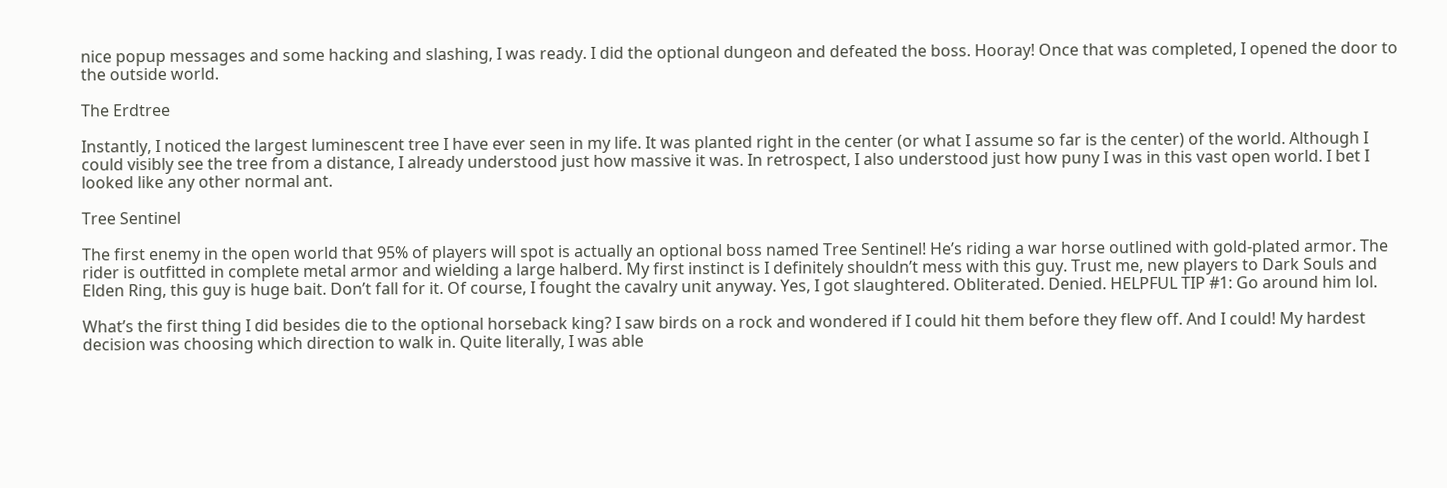nice popup messages and some hacking and slashing, I was ready. I did the optional dungeon and defeated the boss. Hooray! Once that was completed, I opened the door to the outside world.

The Erdtree

Instantly, I noticed the largest luminescent tree I have ever seen in my life. It was planted right in the center (or what I assume so far is the center) of the world. Although I could visibly see the tree from a distance, I already understood just how massive it was. In retrospect, I also understood just how puny I was in this vast open world. I bet I looked like any other normal ant.

Tree Sentinel

The first enemy in the open world that 95% of players will spot is actually an optional boss named Tree Sentinel! He’s riding a war horse outlined with gold-plated armor. The rider is outfitted in complete metal armor and wielding a large halberd. My first instinct is I definitely shouldn’t mess with this guy. Trust me, new players to Dark Souls and Elden Ring, this guy is huge bait. Don’t fall for it. Of course, I fought the cavalry unit anyway. Yes, I got slaughtered. Obliterated. Denied. HELPFUL TIP #1: Go around him lol.

What’s the first thing I did besides die to the optional horseback king? I saw birds on a rock and wondered if I could hit them before they flew off. And I could! My hardest decision was choosing which direction to walk in. Quite literally, I was able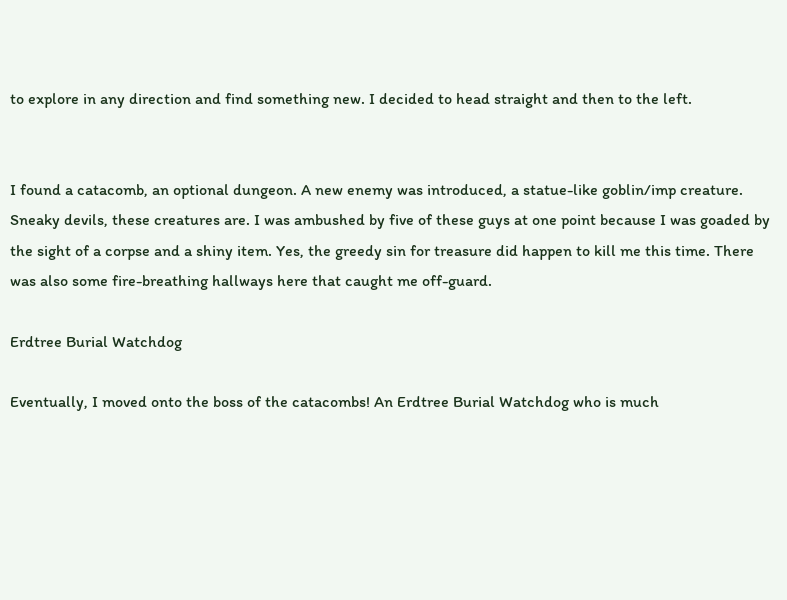to explore in any direction and find something new. I decided to head straight and then to the left.


I found a catacomb, an optional dungeon. A new enemy was introduced, a statue-like goblin/imp creature. Sneaky devils, these creatures are. I was ambushed by five of these guys at one point because I was goaded by the sight of a corpse and a shiny item. Yes, the greedy sin for treasure did happen to kill me this time. There was also some fire-breathing hallways here that caught me off-guard.

Erdtree Burial Watchdog

Eventually, I moved onto the boss of the catacombs! An Erdtree Burial Watchdog who is much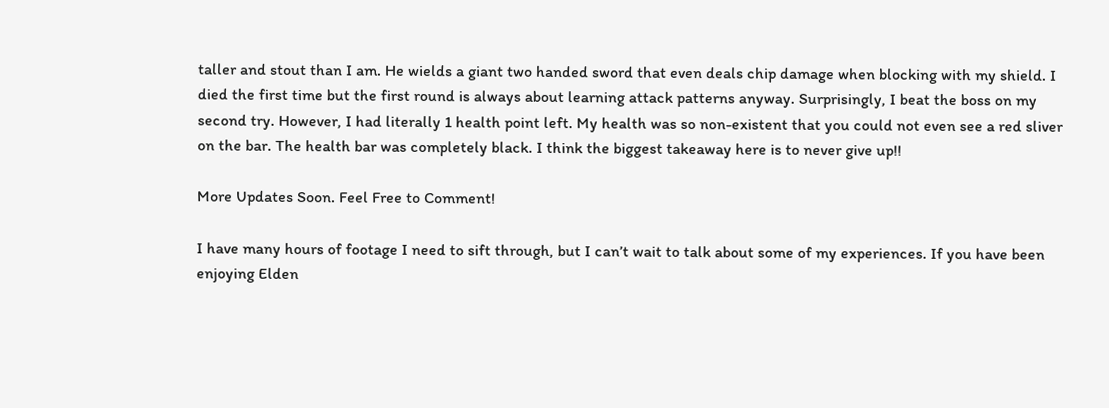taller and stout than I am. He wields a giant two handed sword that even deals chip damage when blocking with my shield. I died the first time but the first round is always about learning attack patterns anyway. Surprisingly, I beat the boss on my second try. However, I had literally 1 health point left. My health was so non-existent that you could not even see a red sliver on the bar. The health bar was completely black. I think the biggest takeaway here is to never give up!!

More Updates Soon. Feel Free to Comment!

I have many hours of footage I need to sift through, but I can’t wait to talk about some of my experiences. If you have been enjoying Elden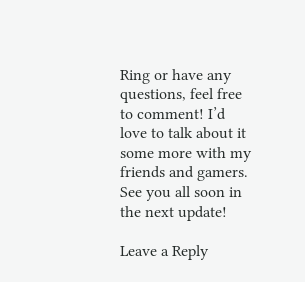Ring or have any questions, feel free to comment! I’d love to talk about it some more with my friends and gamers. See you all soon in the next update!

Leave a Reply